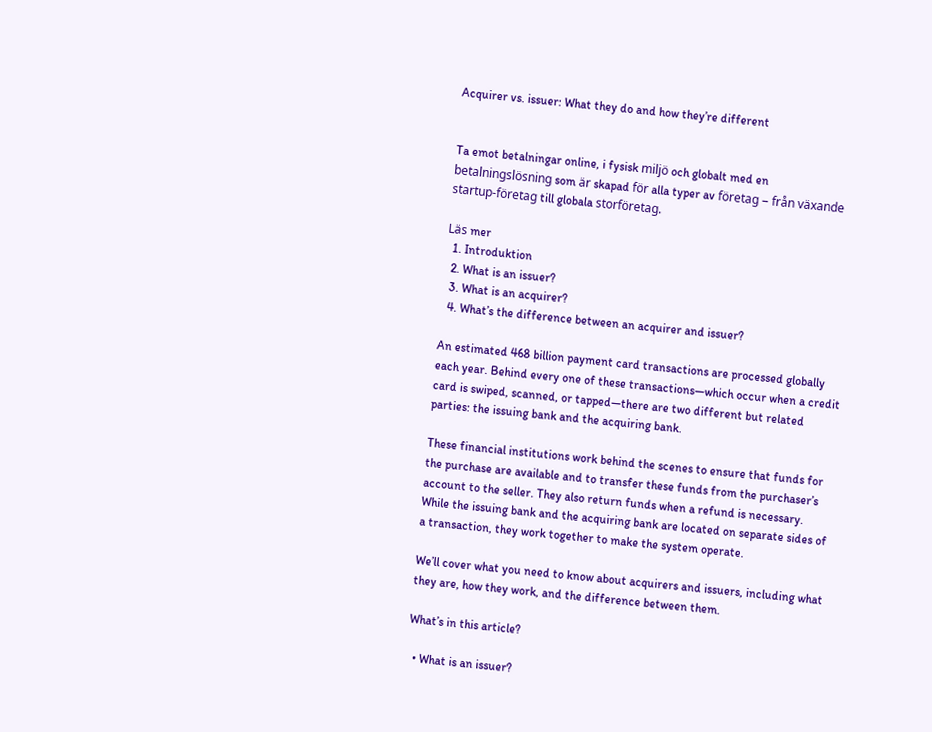Acquirer vs. issuer: What they do and how they’re different


Ta emot betalningar online, i fysisk miljö och globalt med en betalningslösning som är skapad för alla typer av företag – från växande startup-företag till globala storföretag.

Läs mer
  1. Introduktion
  2. What is an issuer?
  3. What is an acquirer?
  4. What’s the difference between an acquirer and issuer?

An estimated 468 billion payment card transactions are processed globally each year. Behind every one of these transactions—which occur when a credit card is swiped, scanned, or tapped—there are two different but related parties: the issuing bank and the acquiring bank.

These financial institutions work behind the scenes to ensure that funds for the purchase are available and to transfer these funds from the purchaser’s account to the seller. They also return funds when a refund is necessary. While the issuing bank and the acquiring bank are located on separate sides of a transaction, they work together to make the system operate.

We’ll cover what you need to know about acquirers and issuers, including what they are, how they work, and the difference between them.

What’s in this article?

  • What is an issuer?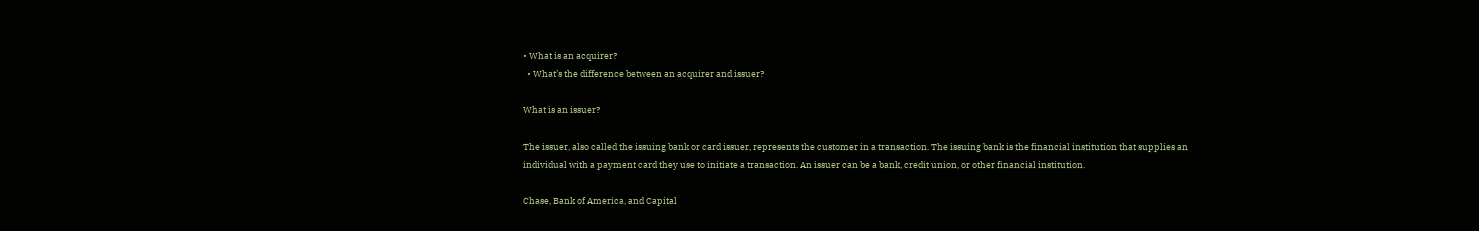• What is an acquirer?
  • What’s the difference between an acquirer and issuer?

What is an issuer?

The issuer, also called the issuing bank or card issuer, represents the customer in a transaction. The issuing bank is the financial institution that supplies an individual with a payment card they use to initiate a transaction. An issuer can be a bank, credit union, or other financial institution.

Chase, Bank of America, and Capital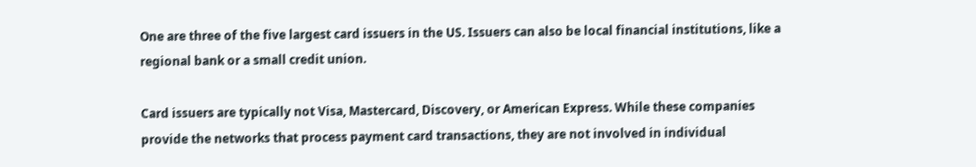One are three of the five largest card issuers in the US. Issuers can also be local financial institutions, like a regional bank or a small credit union.

Card issuers are typically not Visa, Mastercard, Discovery, or American Express. While these companies provide the networks that process payment card transactions, they are not involved in individual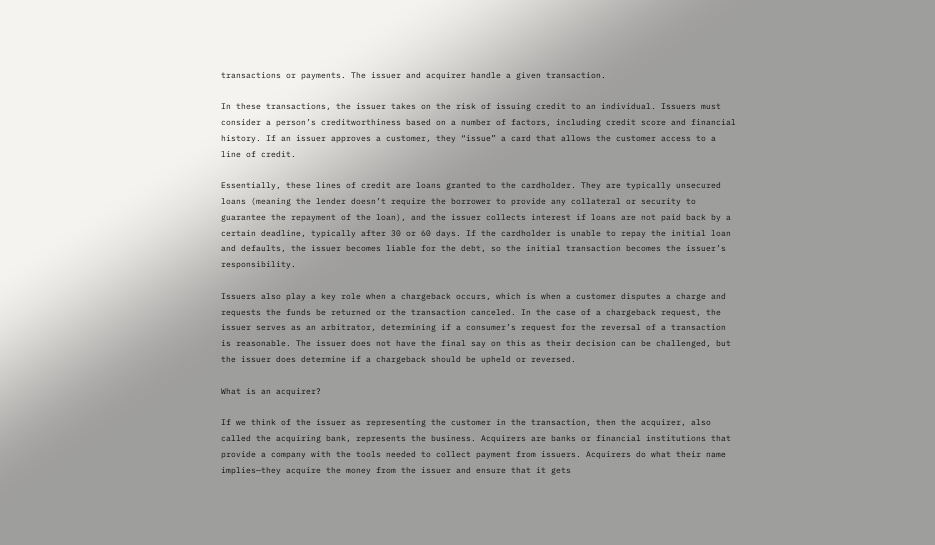transactions or payments. The issuer and acquirer handle a given transaction.

In these transactions, the issuer takes on the risk of issuing credit to an individual. Issuers must consider a person’s creditworthiness based on a number of factors, including credit score and financial history. If an issuer approves a customer, they “issue” a card that allows the customer access to a line of credit.

Essentially, these lines of credit are loans granted to the cardholder. They are typically unsecured loans (meaning the lender doesn’t require the borrower to provide any collateral or security to guarantee the repayment of the loan), and the issuer collects interest if loans are not paid back by a certain deadline, typically after 30 or 60 days. If the cardholder is unable to repay the initial loan and defaults, the issuer becomes liable for the debt, so the initial transaction becomes the issuer’s responsibility.

Issuers also play a key role when a chargeback occurs, which is when a customer disputes a charge and requests the funds be returned or the transaction canceled. In the case of a chargeback request, the issuer serves as an arbitrator, determining if a consumer’s request for the reversal of a transaction is reasonable. The issuer does not have the final say on this as their decision can be challenged, but the issuer does determine if a chargeback should be upheld or reversed.

What is an acquirer?

If we think of the issuer as representing the customer in the transaction, then the acquirer, also called the acquiring bank, represents the business. Acquirers are banks or financial institutions that provide a company with the tools needed to collect payment from issuers. Acquirers do what their name implies—they acquire the money from the issuer and ensure that it gets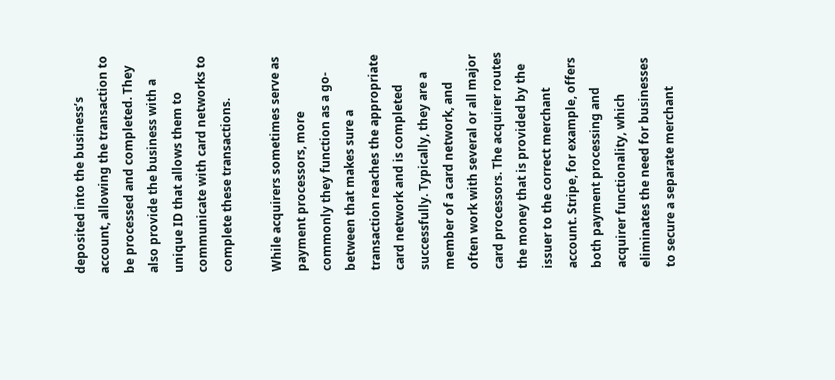deposited into the business’s account, allowing the transaction to be processed and completed. They also provide the business with a unique ID that allows them to communicate with card networks to complete these transactions.

While acquirers sometimes serve as payment processors, more commonly they function as a go-between that makes sure a transaction reaches the appropriate card network and is completed successfully. Typically, they are a member of a card network, and often work with several or all major card processors. The acquirer routes the money that is provided by the issuer to the correct merchant account. Stripe, for example, offers both payment processing and acquirer functionality, which eliminates the need for businesses to secure a separate merchant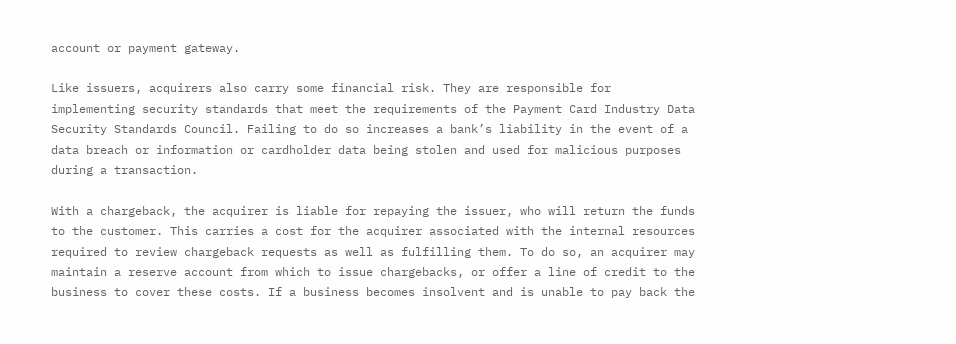account or payment gateway.

Like issuers, acquirers also carry some financial risk. They are responsible for implementing security standards that meet the requirements of the Payment Card Industry Data Security Standards Council. Failing to do so increases a bank’s liability in the event of a data breach or information or cardholder data being stolen and used for malicious purposes during a transaction.

With a chargeback, the acquirer is liable for repaying the issuer, who will return the funds to the customer. This carries a cost for the acquirer associated with the internal resources required to review chargeback requests as well as fulfilling them. To do so, an acquirer may maintain a reserve account from which to issue chargebacks, or offer a line of credit to the business to cover these costs. If a business becomes insolvent and is unable to pay back the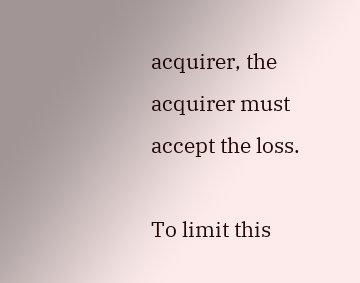acquirer, the acquirer must accept the loss.

To limit this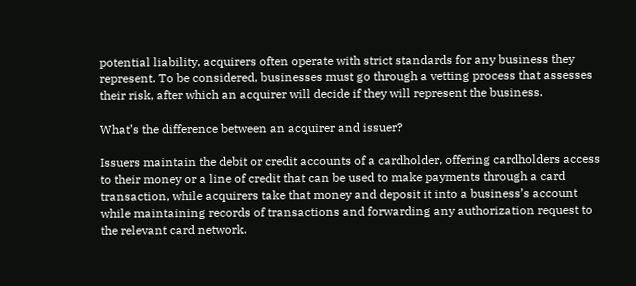potential liability, acquirers often operate with strict standards for any business they represent. To be considered, businesses must go through a vetting process that assesses their risk, after which an acquirer will decide if they will represent the business.

What’s the difference between an acquirer and issuer?

Issuers maintain the debit or credit accounts of a cardholder, offering cardholders access to their money or a line of credit that can be used to make payments through a card transaction, while acquirers take that money and deposit it into a business’s account while maintaining records of transactions and forwarding any authorization request to the relevant card network.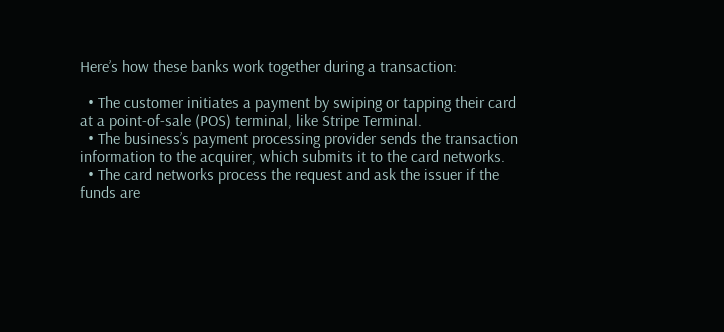Here’s how these banks work together during a transaction:

  • The customer initiates a payment by swiping or tapping their card at a point-of-sale (POS) terminal, like Stripe Terminal.
  • The business’s payment processing provider sends the transaction information to the acquirer, which submits it to the card networks.
  • The card networks process the request and ask the issuer if the funds are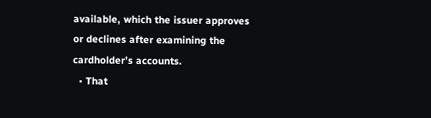available, which the issuer approves or declines after examining the cardholder’s accounts.
  • That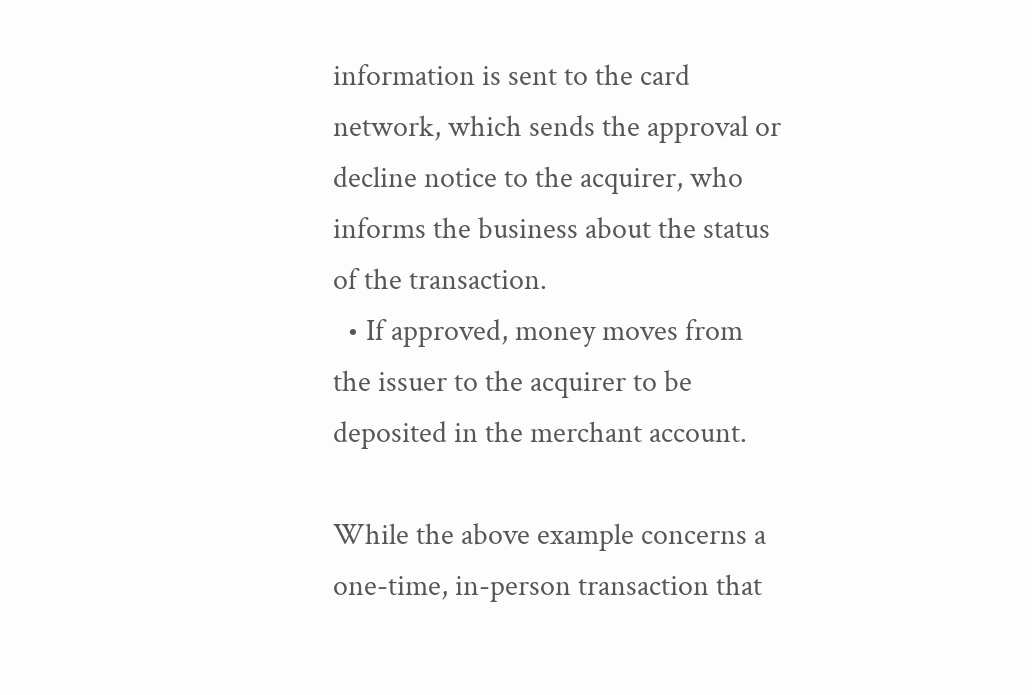information is sent to the card network, which sends the approval or decline notice to the acquirer, who informs the business about the status of the transaction.
  • If approved, money moves from the issuer to the acquirer to be deposited in the merchant account.

While the above example concerns a one-time, in-person transaction that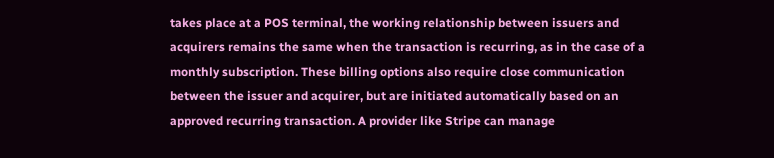takes place at a POS terminal, the working relationship between issuers and acquirers remains the same when the transaction is recurring, as in the case of a monthly subscription. These billing options also require close communication between the issuer and acquirer, but are initiated automatically based on an approved recurring transaction. A provider like Stripe can manage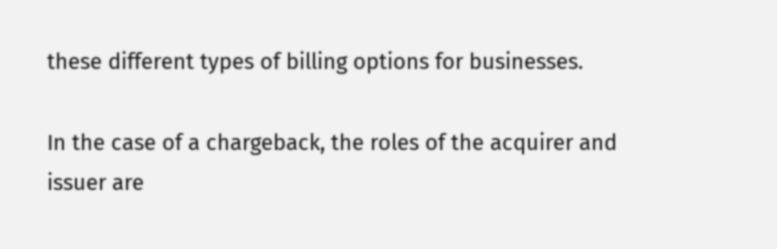these different types of billing options for businesses.

In the case of a chargeback, the roles of the acquirer and issuer are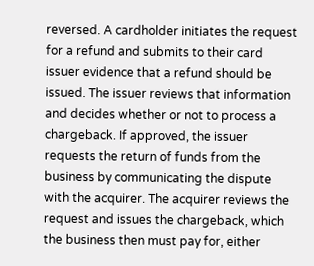reversed. A cardholder initiates the request for a refund and submits to their card issuer evidence that a refund should be issued. The issuer reviews that information and decides whether or not to process a chargeback. If approved, the issuer requests the return of funds from the business by communicating the dispute with the acquirer. The acquirer reviews the request and issues the chargeback, which the business then must pay for, either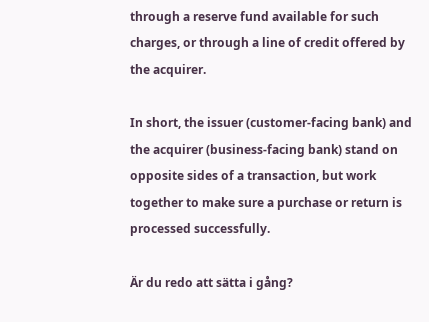through a reserve fund available for such charges, or through a line of credit offered by the acquirer.

In short, the issuer (customer-facing bank) and the acquirer (business-facing bank) stand on opposite sides of a transaction, but work together to make sure a purchase or return is processed successfully.

Är du redo att sätta i gång?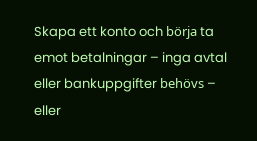Skapa ett konto och börja ta emot betalningar – inga avtal eller bankuppgifter behövs – eller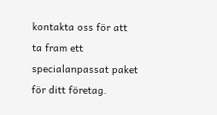kontakta oss för att ta fram ett specialanpassat paket för ditt företag.